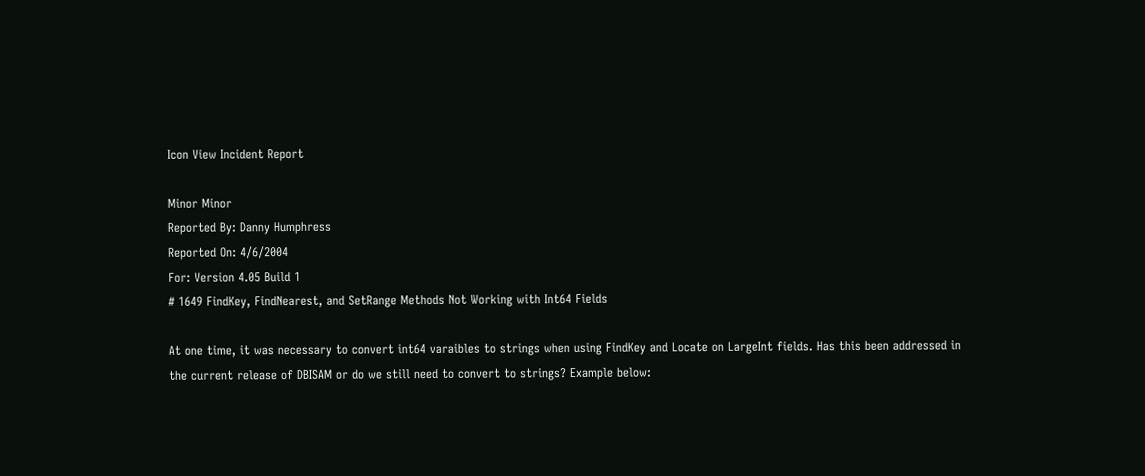Icon View Incident Report

Minor Minor
Reported By: Danny Humphress
Reported On: 4/6/2004
For: Version 4.05 Build 1
# 1649 FindKey, FindNearest, and SetRange Methods Not Working with Int64 Fields

At one time, it was necessary to convert int64 varaibles to strings when using FindKey and Locate on LargeInt fields. Has this been addressed in the current release of DBISAM or do we still need to convert to strings? Example below: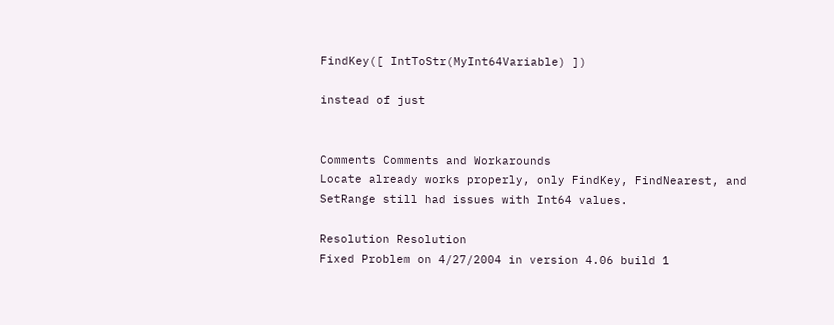FindKey([ IntToStr(MyInt64Variable) ])

instead of just


Comments Comments and Workarounds
Locate already works properly, only FindKey, FindNearest, and SetRange still had issues with Int64 values.

Resolution Resolution
Fixed Problem on 4/27/2004 in version 4.06 build 1